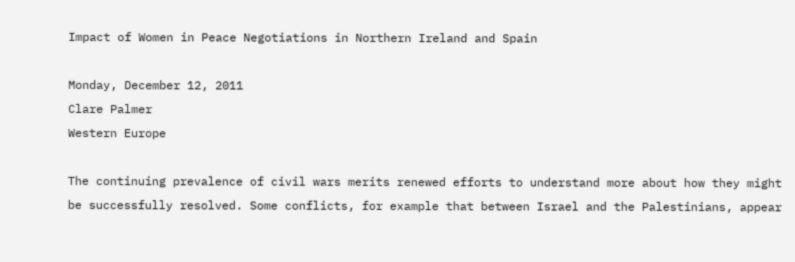Impact of Women in Peace Negotiations in Northern Ireland and Spain

Monday, December 12, 2011
Clare Palmer
Western Europe

The continuing prevalence of civil wars merits renewed efforts to understand more about how they might be successfully resolved. Some conflicts, for example that between Israel and the Palestinians, appear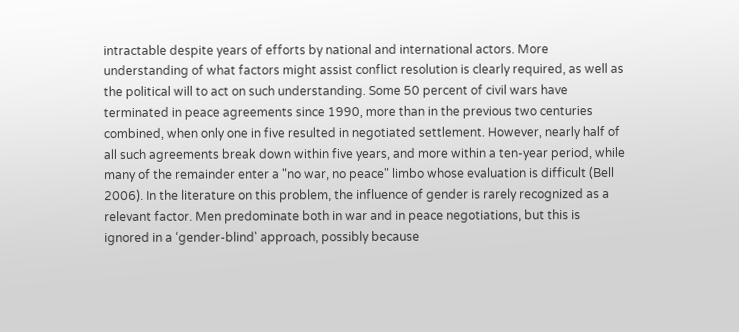intractable despite years of efforts by national and international actors. More understanding of what factors might assist conflict resolution is clearly required, as well as the political will to act on such understanding. Some 50 percent of civil wars have terminated in peace agreements since 1990, more than in the previous two centuries combined, when only one in five resulted in negotiated settlement. However, nearly half of all such agreements break down within five years, and more within a ten-year period, while many of the remainder enter a "no war, no peace" limbo whose evaluation is difficult (Bell 2006). In the literature on this problem, the influence of gender is rarely recognized as a relevant factor. Men predominate both in war and in peace negotiations, but this is ignored in a ‘gender-blind' approach, possibly because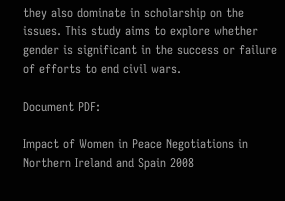they also dominate in scholarship on the issues. This study aims to explore whether gender is significant in the success or failure of efforts to end civil wars.

Document PDF:

Impact of Women in Peace Negotiations in Northern Ireland and Spain 2008